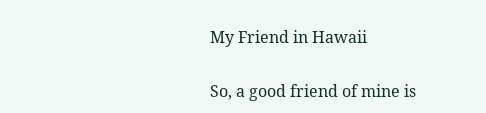My Friend in Hawaii

So, a good friend of mine is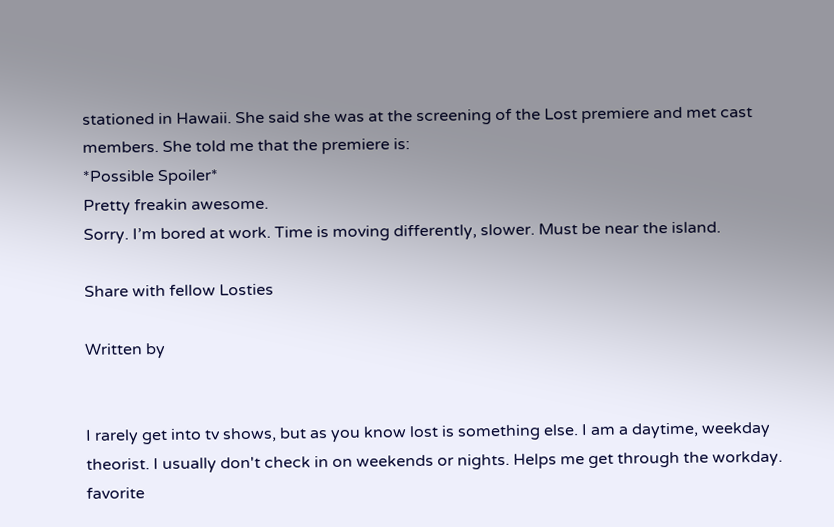stationed in Hawaii. She said she was at the screening of the Lost premiere and met cast members. She told me that the premiere is:
*Possible Spoiler*
Pretty freakin awesome.
Sorry. I’m bored at work. Time is moving differently, slower. Must be near the island.

Share with fellow Losties

Written by


I rarely get into tv shows, but as you know lost is something else. I am a daytime, weekday theorist. I usually don't check in on weekends or nights. Helps me get through the workday. favorite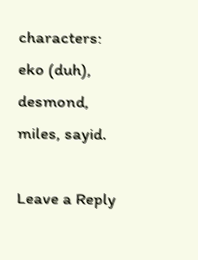characters: eko (duh), desmond, miles, sayid.

Leave a Reply